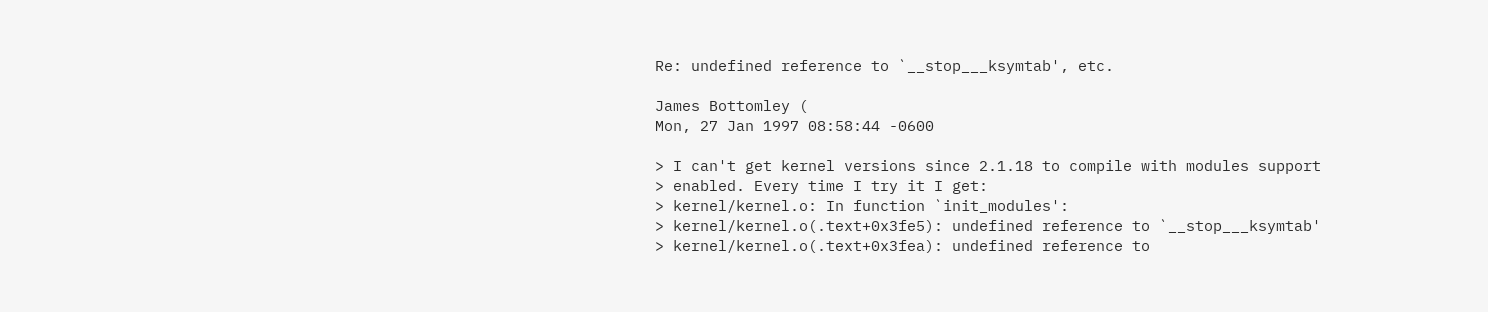Re: undefined reference to `__stop___ksymtab', etc.

James Bottomley (
Mon, 27 Jan 1997 08:58:44 -0600

> I can't get kernel versions since 2.1.18 to compile with modules support
> enabled. Every time I try it I get:
> kernel/kernel.o: In function `init_modules':
> kernel/kernel.o(.text+0x3fe5): undefined reference to `__stop___ksymtab'
> kernel/kernel.o(.text+0x3fea): undefined reference to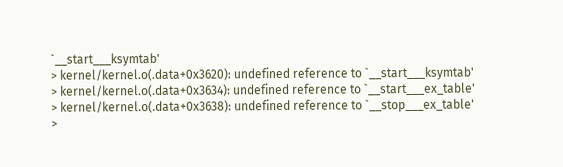`__start___ksymtab'
> kernel/kernel.o(.data+0x3620): undefined reference to `__start___ksymtab'
> kernel/kernel.o(.data+0x3634): undefined reference to `__start___ex_table'
> kernel/kernel.o(.data+0x3638): undefined reference to `__stop___ex_table'
>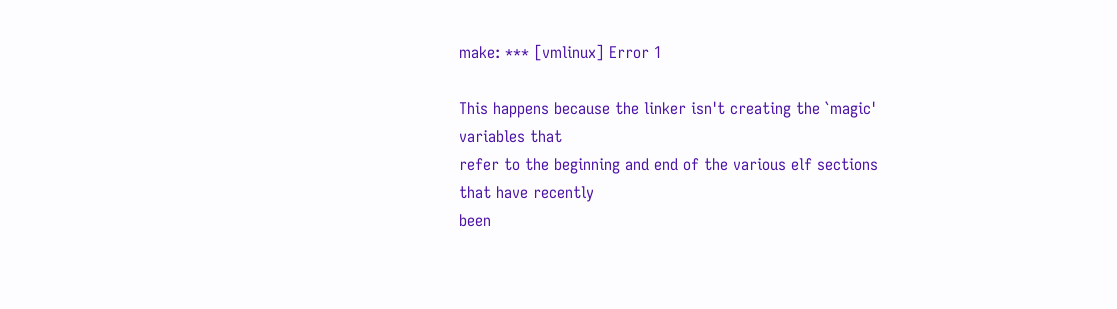make: *** [vmlinux] Error 1

This happens because the linker isn't creating the `magic' variables that
refer to the beginning and end of the various elf sections that have recently
been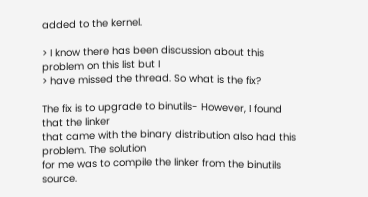added to the kernel.

> I know there has been discussion about this problem on this list but I
> have missed the thread. So what is the fix?

The fix is to upgrade to binutils- However, I found that the linker
that came with the binary distribution also had this problem. The solution
for me was to compile the linker from the binutils source.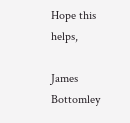Hope this helps,

James Bottomley